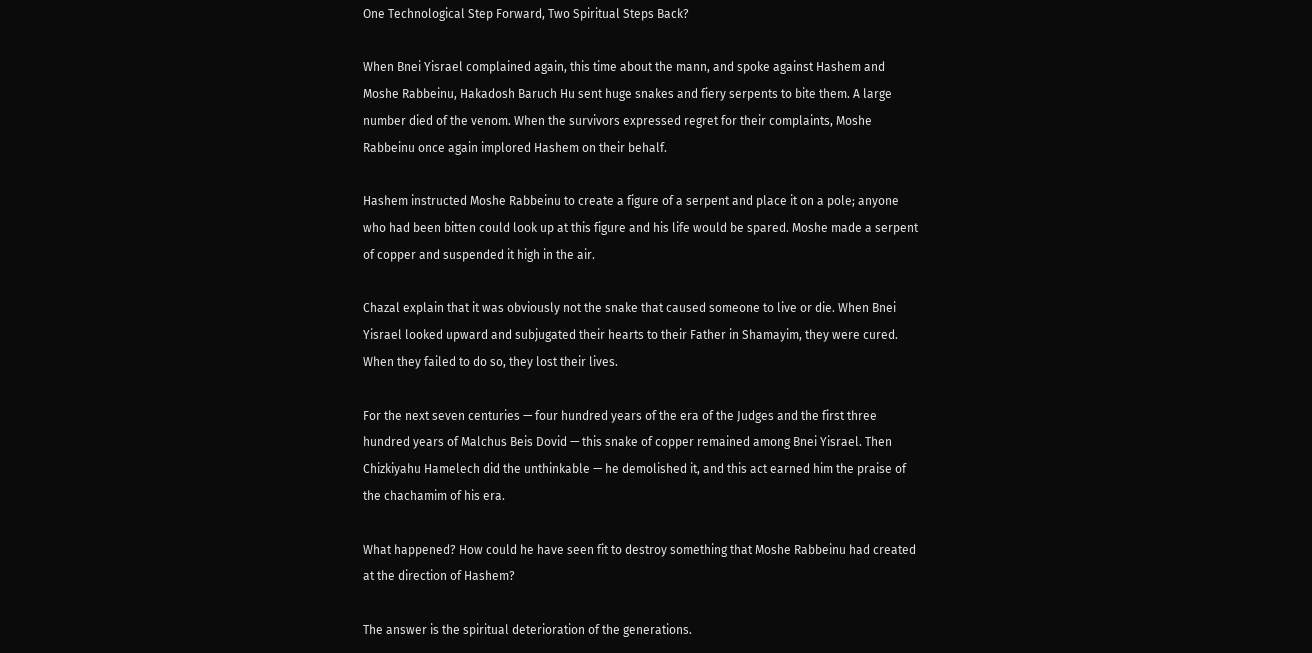One Technological Step Forward, Two Spiritual Steps Back?

When Bnei Yisrael complained again, this time about the mann, and spoke against Hashem and Moshe Rabbeinu, Hakadosh Baruch Hu sent huge snakes and fiery serpents to bite them. A large number died of the venom. When the survivors expressed regret for their complaints, Moshe Rabbeinu once again implored Hashem on their behalf.

Hashem instructed Moshe Rabbeinu to create a figure of a serpent and place it on a pole; anyone who had been bitten could look up at this figure and his life would be spared. Moshe made a serpent of copper and suspended it high in the air.

Chazal explain that it was obviously not the snake that caused someone to live or die. When Bnei Yisrael looked upward and subjugated their hearts to their Father in Shamayim, they were cured. When they failed to do so, they lost their lives.

For the next seven centuries — four hundred years of the era of the Judges and the first three hundred years of Malchus Beis Dovid — this snake of copper remained among Bnei Yisrael. Then Chizkiyahu Hamelech did the unthinkable — he demolished it, and this act earned him the praise of the chachamim of his era.

What happened? How could he have seen fit to destroy something that Moshe Rabbeinu had created at the direction of Hashem?

The answer is the spiritual deterioration of the generations.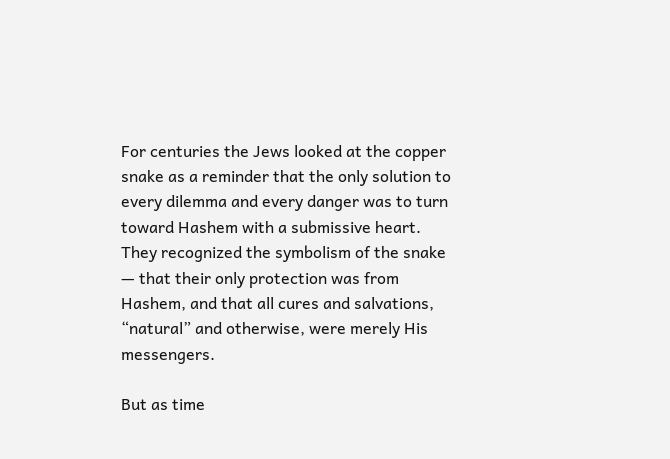For centuries the Jews looked at the copper snake as a reminder that the only solution to every dilemma and every danger was to turn toward Hashem with a submissive heart. They recognized the symbolism of the snake — that their only protection was from Hashem, and that all cures and salvations, “natural” and otherwise, were merely His messengers.

But as time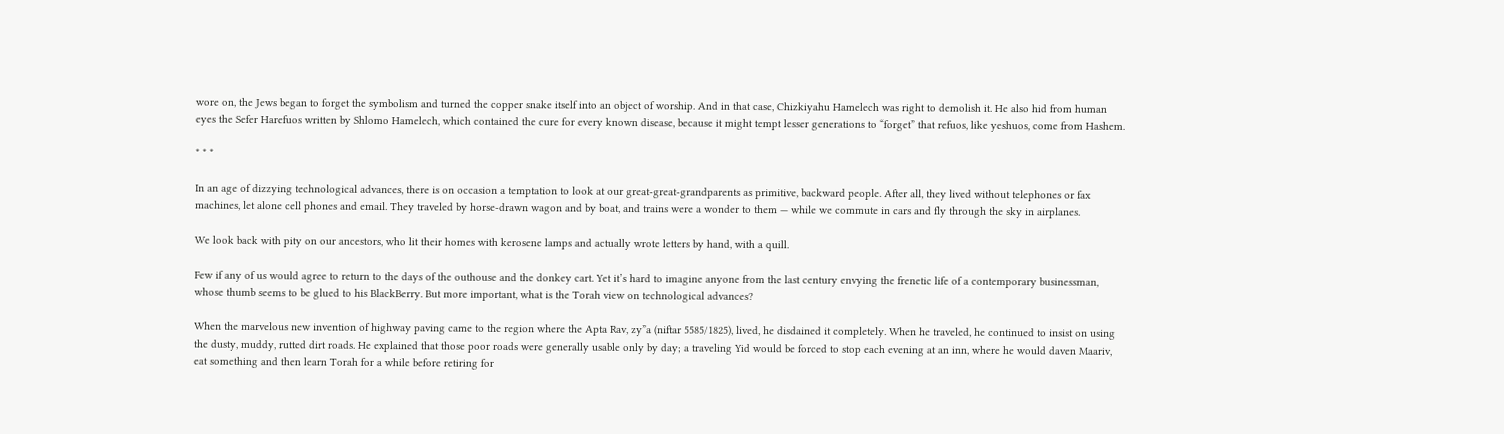wore on, the Jews began to forget the symbolism and turned the copper snake itself into an object of worship. And in that case, Chizkiyahu Hamelech was right to demolish it. He also hid from human eyes the Sefer Harefuos written by Shlomo Hamelech, which contained the cure for every known disease, because it might tempt lesser generations to “forget” that refuos, like yeshuos, come from Hashem.

* * *

In an age of dizzying technological advances, there is on occasion a temptation to look at our great-great-grandparents as primitive, backward people. After all, they lived without telephones or fax machines, let alone cell phones and email. They traveled by horse-drawn wagon and by boat, and trains were a wonder to them — while we commute in cars and fly through the sky in airplanes.

We look back with pity on our ancestors, who lit their homes with kerosene lamps and actually wrote letters by hand, with a quill.

Few if any of us would agree to return to the days of the outhouse and the donkey cart. Yet it’s hard to imagine anyone from the last century envying the frenetic life of a contemporary businessman, whose thumb seems to be glued to his BlackBerry. But more important, what is the Torah view on technological advances?

When the marvelous new invention of highway paving came to the region where the Apta Rav, zy”a (niftar 5585/1825), lived, he disdained it completely. When he traveled, he continued to insist on using the dusty, muddy, rutted dirt roads. He explained that those poor roads were generally usable only by day; a traveling Yid would be forced to stop each evening at an inn, where he would daven Maariv, eat something and then learn Torah for a while before retiring for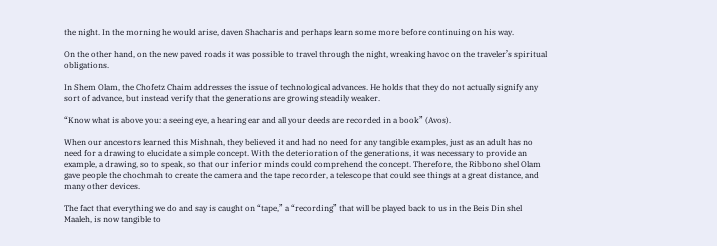the night. In the morning he would arise, daven Shacharis and perhaps learn some more before continuing on his way.

On the other hand, on the new paved roads it was possible to travel through the night, wreaking havoc on the traveler’s spiritual obligations.

In Shem Olam, the Chofetz Chaim addresses the issue of technological advances. He holds that they do not actually signify any sort of advance, but instead verify that the generations are growing steadily weaker.

“Know what is above you: a seeing eye, a hearing ear and all your deeds are recorded in a book” (Avos).

When our ancestors learned this Mishnah, they believed it and had no need for any tangible examples, just as an adult has no need for a drawing to elucidate a simple concept. With the deterioration of the generations, it was necessary to provide an example, a drawing, so to speak, so that our inferior minds could comprehend the concept. Therefore, the Ribbono shel Olam gave people the chochmah to create the camera and the tape recorder, a telescope that could see things at a great distance, and many other devices.

The fact that everything we do and say is caught on “tape,” a “recording” that will be played back to us in the Beis Din shel Maaleh, is now tangible to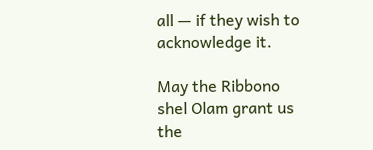all — if they wish to acknowledge it.

May the Ribbono shel Olam grant us the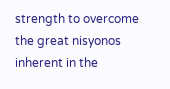strength to overcome the great nisyonos inherent in the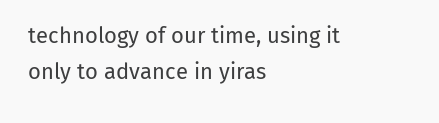technology of our time, using it only to advance in yiras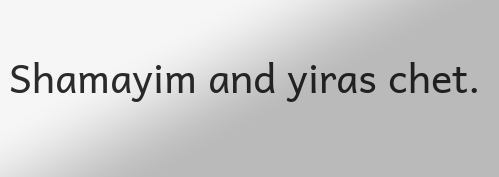Shamayim and yiras chet.